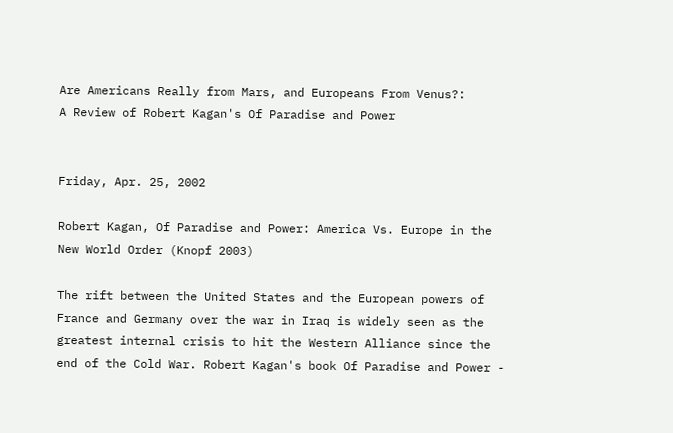Are Americans Really from Mars, and Europeans From Venus?:
A Review of Robert Kagan's Of Paradise and Power


Friday, Apr. 25, 2002

Robert Kagan, Of Paradise and Power: America Vs. Europe in the New World Order (Knopf 2003)

The rift between the United States and the European powers of France and Germany over the war in Iraq is widely seen as the greatest internal crisis to hit the Western Alliance since the end of the Cold War. Robert Kagan's book Of Paradise and Power -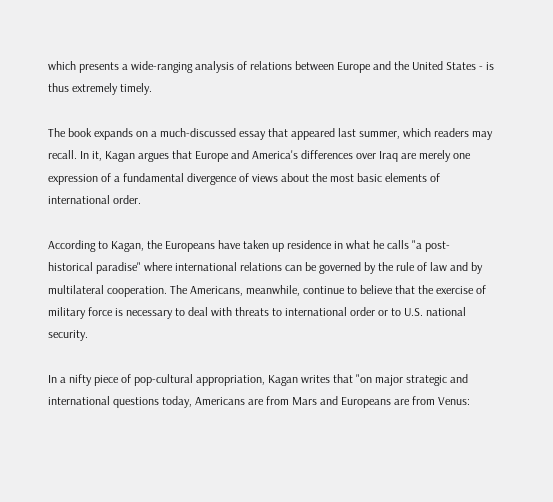which presents a wide-ranging analysis of relations between Europe and the United States - is thus extremely timely.

The book expands on a much-discussed essay that appeared last summer, which readers may recall. In it, Kagan argues that Europe and America's differences over Iraq are merely one expression of a fundamental divergence of views about the most basic elements of international order.

According to Kagan, the Europeans have taken up residence in what he calls "a post-historical paradise" where international relations can be governed by the rule of law and by multilateral cooperation. The Americans, meanwhile, continue to believe that the exercise of military force is necessary to deal with threats to international order or to U.S. national security.

In a nifty piece of pop-cultural appropriation, Kagan writes that "on major strategic and international questions today, Americans are from Mars and Europeans are from Venus: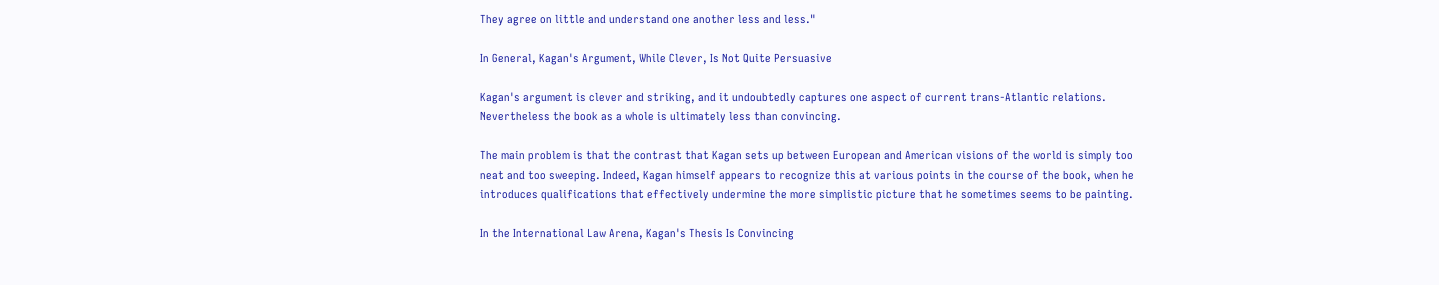They agree on little and understand one another less and less."

In General, Kagan's Argument, While Clever, Is Not Quite Persuasive

Kagan's argument is clever and striking, and it undoubtedly captures one aspect of current trans-Atlantic relations. Nevertheless the book as a whole is ultimately less than convincing.

The main problem is that the contrast that Kagan sets up between European and American visions of the world is simply too neat and too sweeping. Indeed, Kagan himself appears to recognize this at various points in the course of the book, when he introduces qualifications that effectively undermine the more simplistic picture that he sometimes seems to be painting.

In the International Law Arena, Kagan's Thesis Is Convincing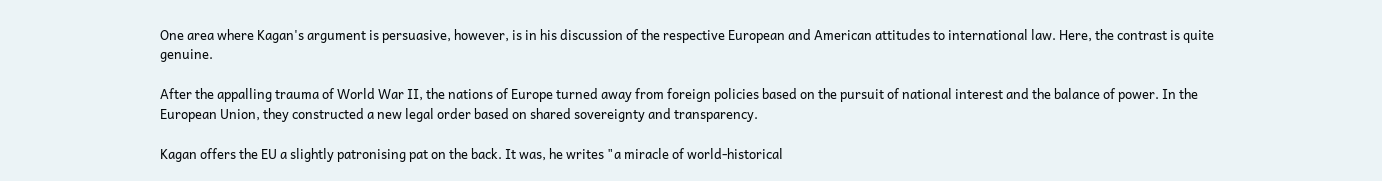One area where Kagan's argument is persuasive, however, is in his discussion of the respective European and American attitudes to international law. Here, the contrast is quite genuine.

After the appalling trauma of World War II, the nations of Europe turned away from foreign policies based on the pursuit of national interest and the balance of power. In the European Union, they constructed a new legal order based on shared sovereignty and transparency.

Kagan offers the EU a slightly patronising pat on the back. It was, he writes "a miracle of world-historical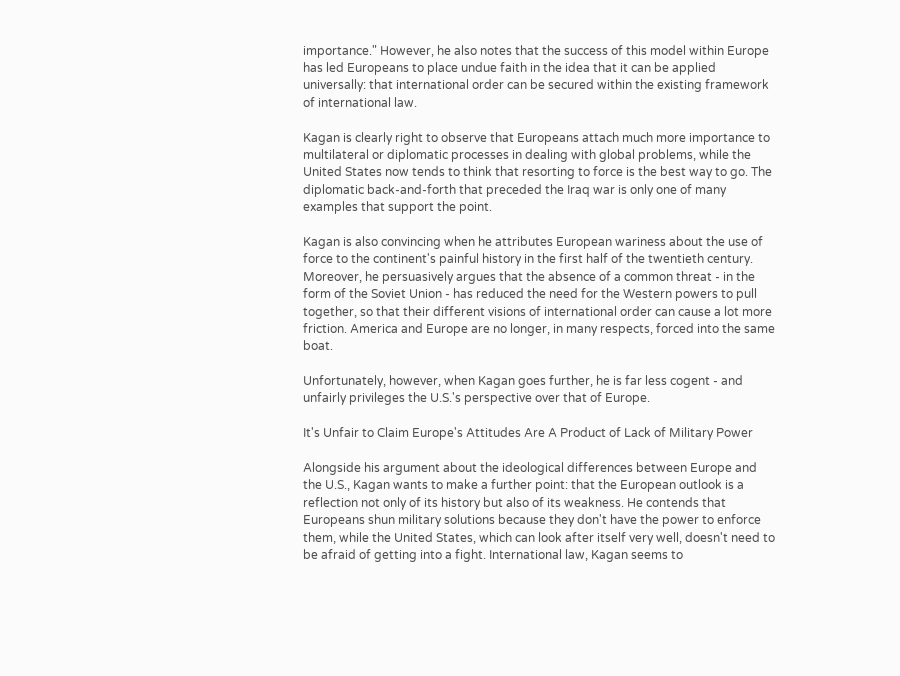importance." However, he also notes that the success of this model within Europe has led Europeans to place undue faith in the idea that it can be applied universally: that international order can be secured within the existing framework of international law.

Kagan is clearly right to observe that Europeans attach much more importance to multilateral or diplomatic processes in dealing with global problems, while the United States now tends to think that resorting to force is the best way to go. The diplomatic back-and-forth that preceded the Iraq war is only one of many examples that support the point.

Kagan is also convincing when he attributes European wariness about the use of force to the continent's painful history in the first half of the twentieth century. Moreover, he persuasively argues that the absence of a common threat - in the form of the Soviet Union - has reduced the need for the Western powers to pull together, so that their different visions of international order can cause a lot more friction. America and Europe are no longer, in many respects, forced into the same boat.

Unfortunately, however, when Kagan goes further, he is far less cogent - and unfairly privileges the U.S.'s perspective over that of Europe.

It's Unfair to Claim Europe's Attitudes Are A Product of Lack of Military Power

Alongside his argument about the ideological differences between Europe and the U.S., Kagan wants to make a further point: that the European outlook is a reflection not only of its history but also of its weakness. He contends that Europeans shun military solutions because they don't have the power to enforce them, while the United States, which can look after itself very well, doesn't need to be afraid of getting into a fight. International law, Kagan seems to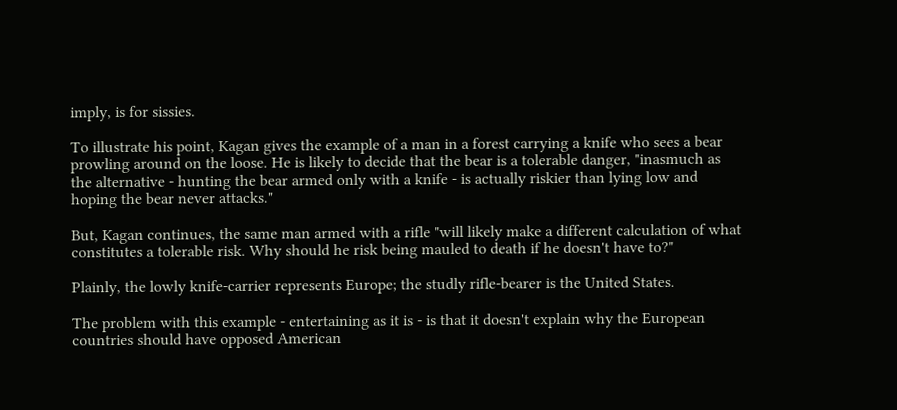imply, is for sissies.

To illustrate his point, Kagan gives the example of a man in a forest carrying a knife who sees a bear prowling around on the loose. He is likely to decide that the bear is a tolerable danger, "inasmuch as the alternative - hunting the bear armed only with a knife - is actually riskier than lying low and hoping the bear never attacks."

But, Kagan continues, the same man armed with a rifle "will likely make a different calculation of what constitutes a tolerable risk. Why should he risk being mauled to death if he doesn't have to?"

Plainly, the lowly knife-carrier represents Europe; the studly rifle-bearer is the United States.

The problem with this example - entertaining as it is - is that it doesn't explain why the European countries should have opposed American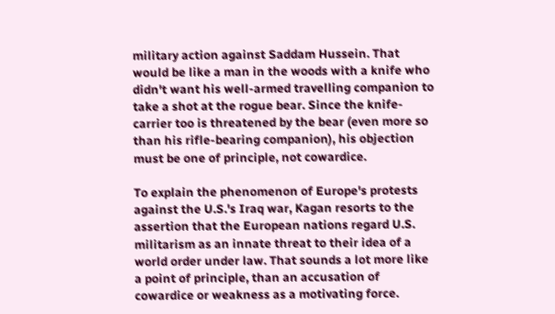military action against Saddam Hussein. That would be like a man in the woods with a knife who didn't want his well-armed travelling companion to take a shot at the rogue bear. Since the knife-carrier too is threatened by the bear (even more so than his rifle-bearing companion), his objection must be one of principle, not cowardice.

To explain the phenomenon of Europe's protests against the U.S.'s Iraq war, Kagan resorts to the assertion that the European nations regard U.S. militarism as an innate threat to their idea of a world order under law. That sounds a lot more like a point of principle, than an accusation of cowardice or weakness as a motivating force.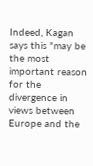Indeed, Kagan says this "may be the most important reason for the divergence in views between Europe and the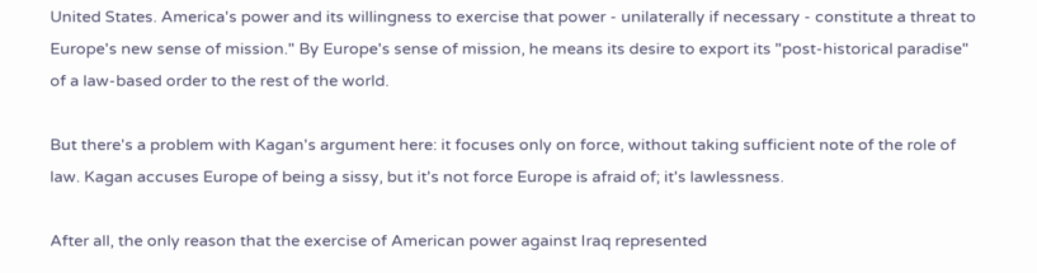United States. America's power and its willingness to exercise that power - unilaterally if necessary - constitute a threat to Europe's new sense of mission." By Europe's sense of mission, he means its desire to export its "post-historical paradise" of a law-based order to the rest of the world.

But there's a problem with Kagan's argument here: it focuses only on force, without taking sufficient note of the role of law. Kagan accuses Europe of being a sissy, but it's not force Europe is afraid of; it's lawlessness.

After all, the only reason that the exercise of American power against Iraq represented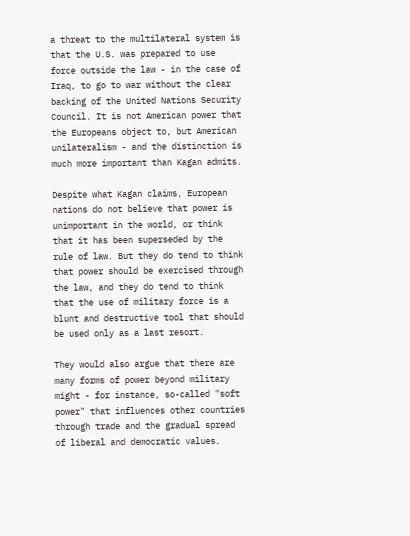a threat to the multilateral system is that the U.S. was prepared to use force outside the law - in the case of Iraq, to go to war without the clear backing of the United Nations Security Council. It is not American power that the Europeans object to, but American unilateralism - and the distinction is much more important than Kagan admits.

Despite what Kagan claims, European nations do not believe that power is unimportant in the world, or think that it has been superseded by the rule of law. But they do tend to think that power should be exercised through the law, and they do tend to think that the use of military force is a blunt and destructive tool that should be used only as a last resort.

They would also argue that there are many forms of power beyond military might - for instance, so-called "soft power" that influences other countries through trade and the gradual spread of liberal and democratic values.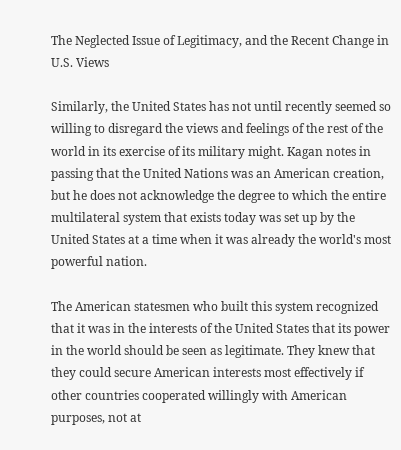The Neglected Issue of Legitimacy, and the Recent Change in U.S. Views

Similarly, the United States has not until recently seemed so willing to disregard the views and feelings of the rest of the world in its exercise of its military might. Kagan notes in passing that the United Nations was an American creation, but he does not acknowledge the degree to which the entire multilateral system that exists today was set up by the United States at a time when it was already the world's most powerful nation.

The American statesmen who built this system recognized that it was in the interests of the United States that its power in the world should be seen as legitimate. They knew that they could secure American interests most effectively if other countries cooperated willingly with American purposes, not at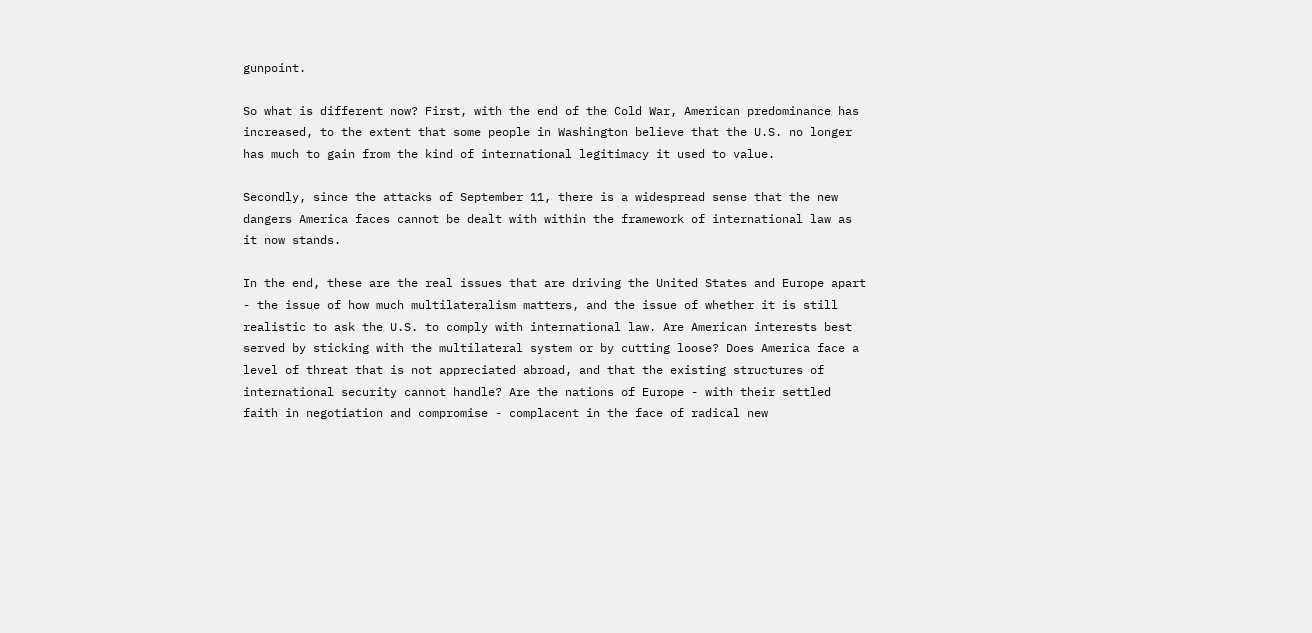gunpoint.

So what is different now? First, with the end of the Cold War, American predominance has increased, to the extent that some people in Washington believe that the U.S. no longer has much to gain from the kind of international legitimacy it used to value.

Secondly, since the attacks of September 11, there is a widespread sense that the new dangers America faces cannot be dealt with within the framework of international law as it now stands.

In the end, these are the real issues that are driving the United States and Europe apart - the issue of how much multilateralism matters, and the issue of whether it is still realistic to ask the U.S. to comply with international law. Are American interests best served by sticking with the multilateral system or by cutting loose? Does America face a level of threat that is not appreciated abroad, and that the existing structures of international security cannot handle? Are the nations of Europe - with their settled faith in negotiation and compromise - complacent in the face of radical new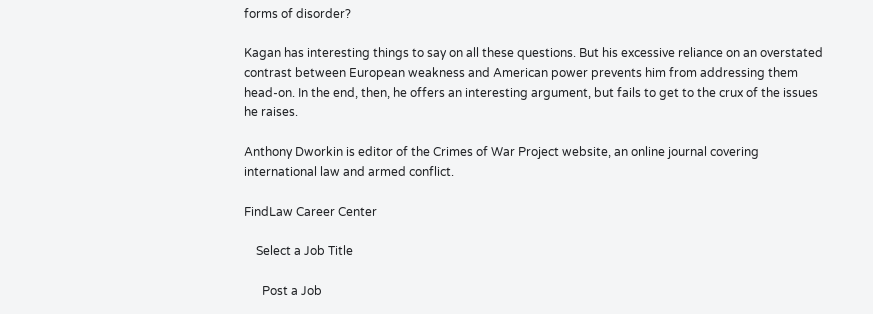forms of disorder?

Kagan has interesting things to say on all these questions. But his excessive reliance on an overstated contrast between European weakness and American power prevents him from addressing them head-on. In the end, then, he offers an interesting argument, but fails to get to the crux of the issues he raises.

Anthony Dworkin is editor of the Crimes of War Project website, an online journal covering international law and armed conflict.

FindLaw Career Center

    Select a Job Title

      Post a Job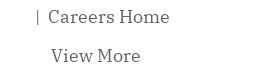|  Careers Home

    View More